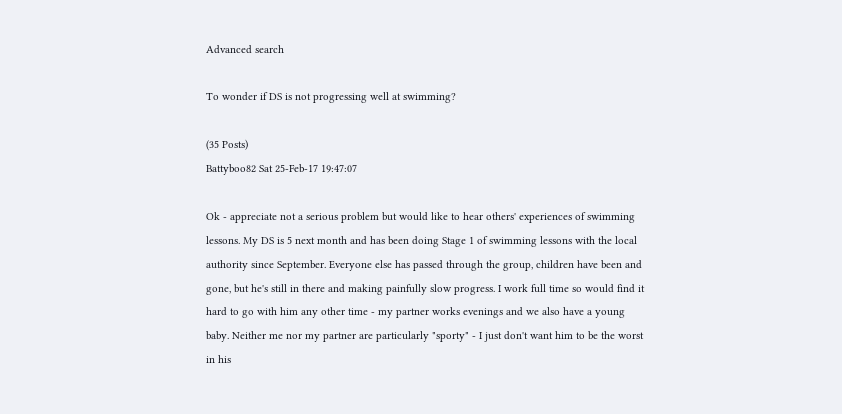Advanced search

To wonder if DS is not progressing well at swimming?

(35 Posts)
Battyboo82 Sat 25-Feb-17 19:47:07

Ok - appreciate not a serious problem but would like to hear others' experiences of swimming lessons. My DS is 5 next month and has been doing Stage 1 of swimming lessons with the local authority since September. Everyone else has passed through the group, children have been and gone, but he's still in there and making painfully slow progress. I work full time so would find it hard to go with him any other time - my partner works evenings and we also have a young baby. Neither me nor my partner are particularly "sporty" - I just don't want him to be the worst in his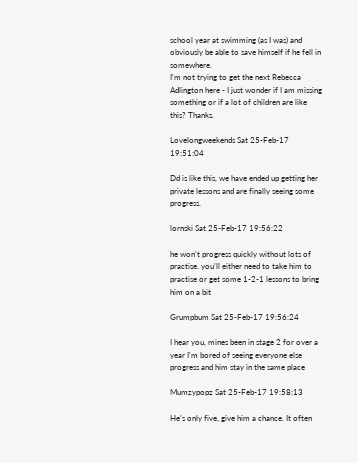school year at swimming (as I was) and obviously be able to save himself if he fell in somewhere.
I'm not trying to get the next Rebecca Adlington here - I just wonder if I am missing something or if a lot of children are like this? Thanks.

Lovelongweekends Sat 25-Feb-17 19:51:04

Dd is like this, we have ended up getting her private lessons and are finally seeing some progress.

lornski Sat 25-Feb-17 19:56:22

he won't progress quickly without lots of practise. you'll either need to take him to practise or get some 1-2-1 lessons to bring him on a bit

Grumpbum Sat 25-Feb-17 19:56:24

I hear you, mines been in stage 2 for over a year I'm bored of seeing everyone else progress and him stay in the same place

Mumzypopz Sat 25-Feb-17 19:58:13

He's only five, give him a chance. It often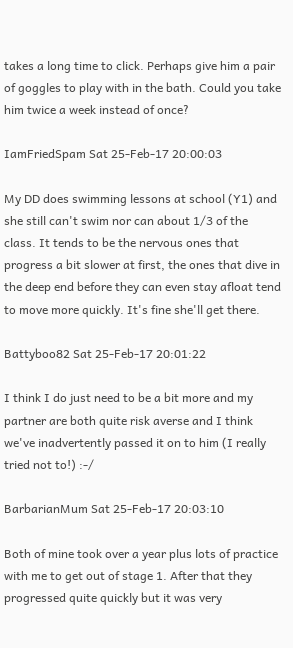takes a long time to click. Perhaps give him a pair of goggles to play with in the bath. Could you take him twice a week instead of once?

IamFriedSpam Sat 25-Feb-17 20:00:03

My DD does swimming lessons at school (Y1) and she still can't swim nor can about 1/3 of the class. It tends to be the nervous ones that progress a bit slower at first, the ones that dive in the deep end before they can even stay afloat tend to move more quickly. It's fine she'll get there.

Battyboo82 Sat 25-Feb-17 20:01:22

I think I do just need to be a bit more and my partner are both quite risk averse and I think we've inadvertently passed it on to him (I really tried not to!) :-/

BarbarianMum Sat 25-Feb-17 20:03:10

Both of mine took over a year plus lots of practice with me to get out of stage 1. After that they progressed quite quickly but it was very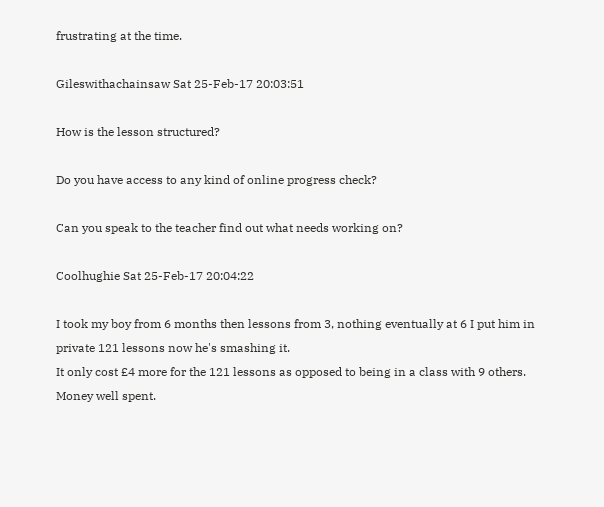frustrating at the time.

Gileswithachainsaw Sat 25-Feb-17 20:03:51

How is the lesson structured?

Do you have access to any kind of online progress check?

Can you speak to the teacher find out what needs working on?

Coolhughie Sat 25-Feb-17 20:04:22

I took my boy from 6 months then lessons from 3, nothing eventually at 6 I put him in private 121 lessons now he's smashing it.
It only cost £4 more for the 121 lessons as opposed to being in a class with 9 others.
Money well spent.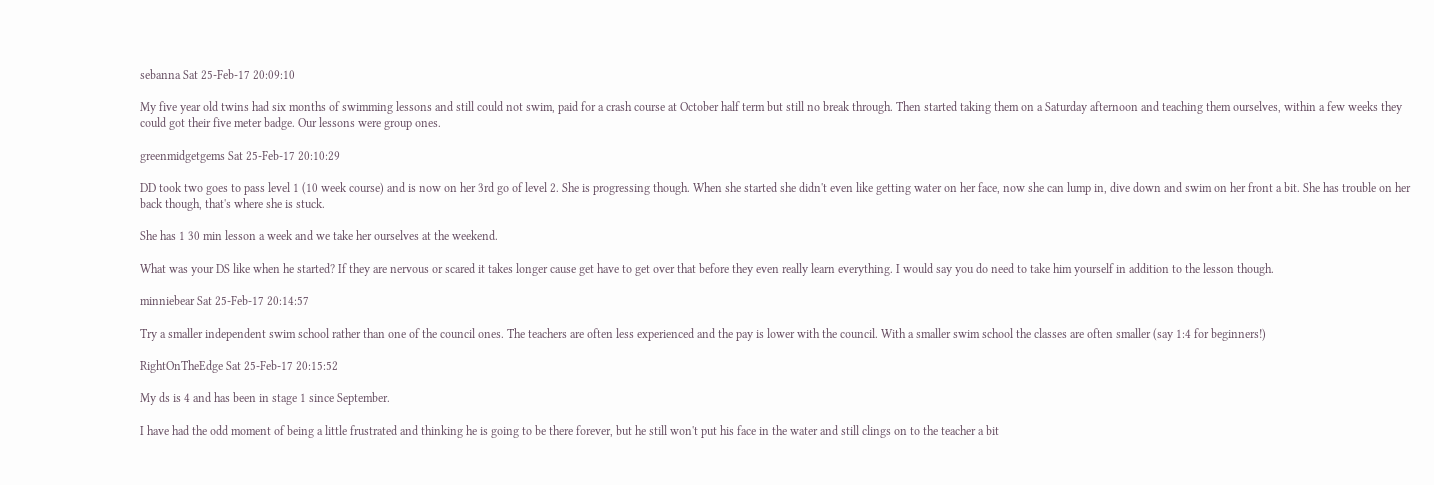sebanna Sat 25-Feb-17 20:09:10

My five year old twins had six months of swimming lessons and still could not swim, paid for a crash course at October half term but still no break through. Then started taking them on a Saturday afternoon and teaching them ourselves, within a few weeks they could got their five meter badge. Our lessons were group ones.

greenmidgetgems Sat 25-Feb-17 20:10:29

DD took two goes to pass level 1 (10 week course) and is now on her 3rd go of level 2. She is progressing though. When she started she didn't even like getting water on her face, now she can lump in, dive down and swim on her front a bit. She has trouble on her back though, that's where she is stuck.

She has 1 30 min lesson a week and we take her ourselves at the weekend.

What was your DS like when he started? If they are nervous or scared it takes longer cause get have to get over that before they even really learn everything. I would say you do need to take him yourself in addition to the lesson though.

minniebear Sat 25-Feb-17 20:14:57

Try a smaller independent swim school rather than one of the council ones. The teachers are often less experienced and the pay is lower with the council. With a smaller swim school the classes are often smaller (say 1:4 for beginners!)

RightOnTheEdge Sat 25-Feb-17 20:15:52

My ds is 4 and has been in stage 1 since September.

I have had the odd moment of being a little frustrated and thinking he is going to be there forever, but he still won't put his face in the water and still clings on to the teacher a bit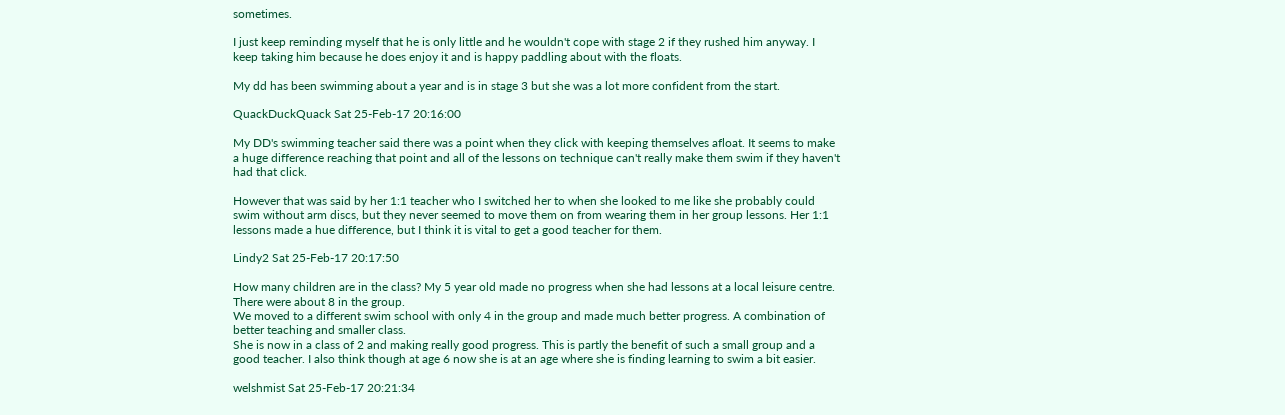sometimes.

I just keep reminding myself that he is only little and he wouldn't cope with stage 2 if they rushed him anyway. I keep taking him because he does enjoy it and is happy paddling about with the floats.

My dd has been swimming about a year and is in stage 3 but she was a lot more confident from the start.

QuackDuckQuack Sat 25-Feb-17 20:16:00

My DD's swimming teacher said there was a point when they click with keeping themselves afloat. It seems to make a huge difference reaching that point and all of the lessons on technique can't really make them swim if they haven't had that click.

However that was said by her 1:1 teacher who I switched her to when she looked to me like she probably could swim without arm discs, but they never seemed to move them on from wearing them in her group lessons. Her 1:1 lessons made a hue difference, but I think it is vital to get a good teacher for them.

Lindy2 Sat 25-Feb-17 20:17:50

How many children are in the class? My 5 year old made no progress when she had lessons at a local leisure centre. There were about 8 in the group.
We moved to a different swim school with only 4 in the group and made much better progress. A combination of better teaching and smaller class.
She is now in a class of 2 and making really good progress. This is partly the benefit of such a small group and a good teacher. I also think though at age 6 now she is at an age where she is finding learning to swim a bit easier.

welshmist Sat 25-Feb-17 20:21:34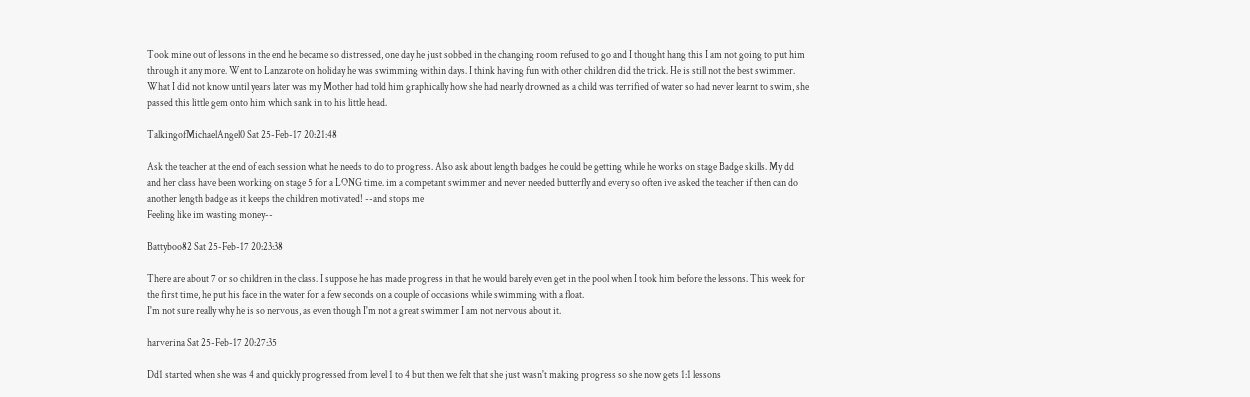Took mine out of lessons in the end he became so distressed, one day he just sobbed in the changing room refused to go and I thought hang this I am not going to put him through it any more. Went to Lanzarote on holiday he was swimming within days. I think having fun with other children did the trick. He is still not the best swimmer. What I did not know until years later was my Mother had told him graphically how she had nearly drowned as a child was terrified of water so had never learnt to swim, she passed this little gem onto him which sank in to his little head.

TalkingofMichaelAngel0 Sat 25-Feb-17 20:21:48

Ask the teacher at the end of each session what he needs to do to progress. Also ask about length badges he could be getting while he works on stage Badge skills. My dd and her class have been working on stage 5 for a LONG time. im a competant swimmer and never needed butterfly and every so often ive asked the teacher if then can do another length badge as it keeps the children motivated! --and stops me
Feeling like im wasting money--

Battyboo82 Sat 25-Feb-17 20:23:38

There are about 7 or so children in the class. I suppose he has made progress in that he would barely even get in the pool when I took him before the lessons. This week for the first time, he put his face in the water for a few seconds on a couple of occasions while swimming with a float.
I'm not sure really why he is so nervous, as even though I'm not a great swimmer I am not nervous about it.

harverina Sat 25-Feb-17 20:27:35

Dd1 started when she was 4 and quickly progressed from level 1 to 4 but then we felt that she just wasn't making progress so she now gets 1:1 lessons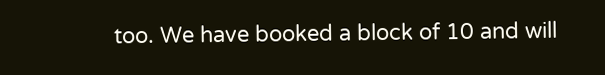too. We have booked a block of 10 and will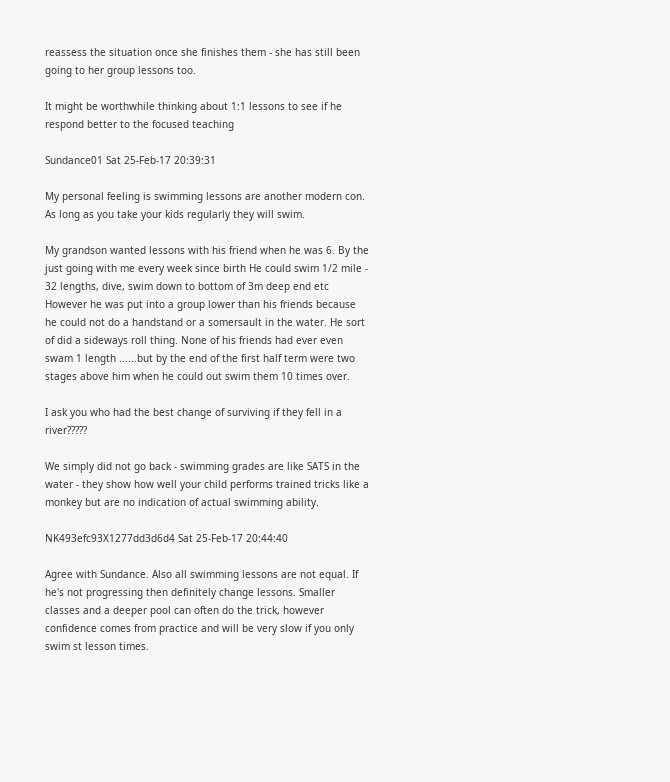reassess the situation once she finishes them - she has still been going to her group lessons too.

It might be worthwhile thinking about 1:1 lessons to see if he respond better to the focused teaching

Sundance01 Sat 25-Feb-17 20:39:31

My personal feeling is swimming lessons are another modern con. As long as you take your kids regularly they will swim.

My grandson wanted lessons with his friend when he was 6. By the just going with me every week since birth He could swim 1/2 mile - 32 lengths, dive, swim down to bottom of 3m deep end etc However he was put into a group lower than his friends because he could not do a handstand or a somersault in the water. He sort of did a sideways roll thing. None of his friends had ever even swam 1 length ......but by the end of the first half term were two stages above him when he could out swim them 10 times over.

I ask you who had the best change of surviving if they fell in a river?????

We simply did not go back - swimming grades are like SATS in the water - they show how well your child performs trained tricks like a monkey but are no indication of actual swimming ability.

NK493efc93X1277dd3d6d4 Sat 25-Feb-17 20:44:40

Agree with Sundance. Also all swimming lessons are not equal. If he's not progressing then definitely change lessons. Smaller classes and a deeper pool can often do the trick, however confidence comes from practice and will be very slow if you only swim st lesson times.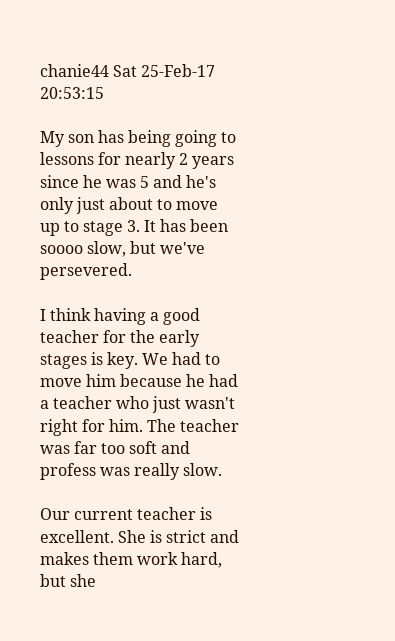chanie44 Sat 25-Feb-17 20:53:15

My son has being going to lessons for nearly 2 years since he was 5 and he's only just about to move up to stage 3. It has been soooo slow, but we've persevered.

I think having a good teacher for the early stages is key. We had to move him because he had a teacher who just wasn't right for him. The teacher was far too soft and profess was really slow.

Our current teacher is excellent. She is strict and makes them work hard, but she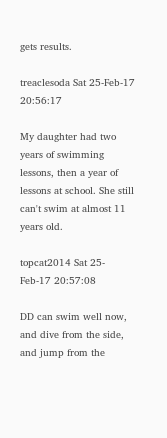gets results.

treaclesoda Sat 25-Feb-17 20:56:17

My daughter had two years of swimming lessons, then a year of lessons at school. She still can't swim at almost 11 years old.

topcat2014 Sat 25-Feb-17 20:57:08

DD can swim well now, and dive from the side, and jump from the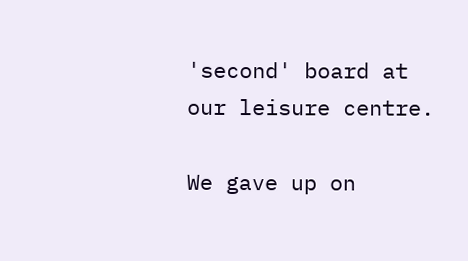'second' board at our leisure centre.

We gave up on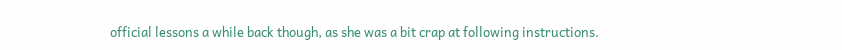official lessons a while back though, as she was a bit crap at following instructions.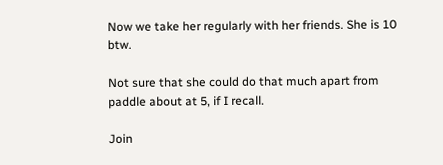Now we take her regularly with her friends. She is 10 btw.

Not sure that she could do that much apart from paddle about at 5, if I recall.

Join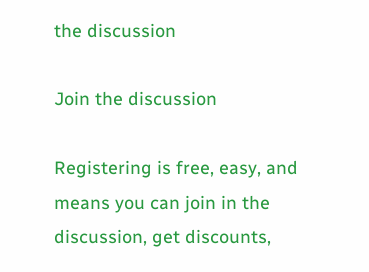the discussion

Join the discussion

Registering is free, easy, and means you can join in the discussion, get discounts,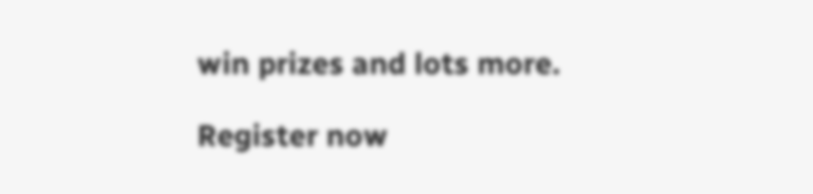win prizes and lots more.

Register now